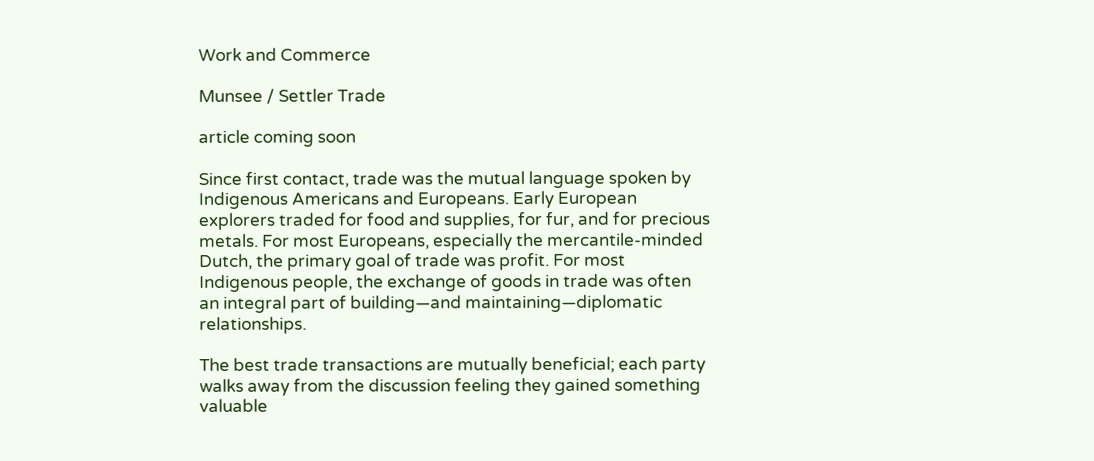Work and Commerce

Munsee / Settler Trade

article coming soon

Since first contact, trade was the mutual language spoken by Indigenous Americans and Europeans. Early European explorers traded for food and supplies, for fur, and for precious metals. For most Europeans, especially the mercantile-minded Dutch, the primary goal of trade was profit. For most Indigenous people, the exchange of goods in trade was often an integral part of building—and maintaining—diplomatic relationships.

The best trade transactions are mutually beneficial; each party walks away from the discussion feeling they gained something valuable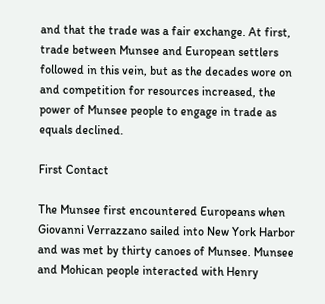and that the trade was a fair exchange. At first, trade between Munsee and European settlers followed in this vein, but as the decades wore on and competition for resources increased, the power of Munsee people to engage in trade as equals declined.

First Contact

The Munsee first encountered Europeans when Giovanni Verrazzano sailed into New York Harbor and was met by thirty canoes of Munsee. Munsee and Mohican people interacted with Henry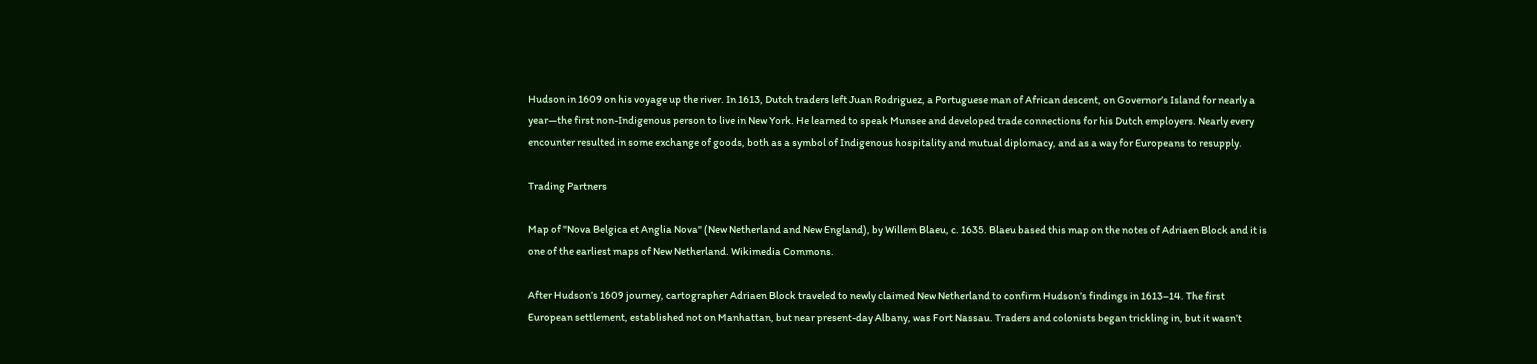Hudson in 1609 on his voyage up the river. In 1613, Dutch traders left Juan Rodriguez, a Portuguese man of African descent, on Governor’s Island for nearly a year—the first non-Indigenous person to live in New York. He learned to speak Munsee and developed trade connections for his Dutch employers. Nearly every encounter resulted in some exchange of goods, both as a symbol of Indigenous hospitality and mutual diplomacy, and as a way for Europeans to resupply.

Trading Partners

Map of "Nova Belgica et Anglia Nova" (New Netherland and New England), by Willem Blaeu, c. 1635. Blaeu based this map on the notes of Adriaen Block and it is one of the earliest maps of New Netherland. Wikimedia Commons.

After Hudson’s 1609 journey, cartographer Adriaen Block traveled to newly claimed New Netherland to confirm Hudson’s findings in 1613–14. The first European settlement, established not on Manhattan, but near present-day Albany, was Fort Nassau. Traders and colonists began trickling in, but it wasn’t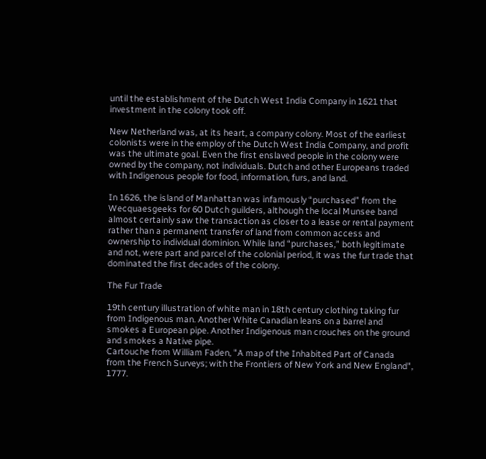until the establishment of the Dutch West India Company in 1621 that investment in the colony took off.

New Netherland was, at its heart, a company colony. Most of the earliest colonists were in the employ of the Dutch West India Company, and profit was the ultimate goal. Even the first enslaved people in the colony were owned by the company, not individuals. Dutch and other Europeans traded with Indigenous people for food, information, furs, and land.

In 1626, the island of Manhattan was infamously “purchased” from the Wecquaesgeeks for 60 Dutch guilders, although the local Munsee band almost certainly saw the transaction as closer to a lease or rental payment rather than a permanent transfer of land from common access and ownership to individual dominion. While land “purchases,” both legitimate and not, were part and parcel of the colonial period, it was the fur trade that dominated the first decades of the colony.

The Fur Trade

19th century illustration of white man in 18th century clothing taking fur from Indigenous man. Another White Canadian leans on a barrel and smokes a European pipe. Another Indigenous man crouches on the ground and smokes a Native pipe.
Cartouche from William Faden, "A map of the Inhabited Part of Canada from the French Surveys; with the Frontiers of New York and New England", 1777.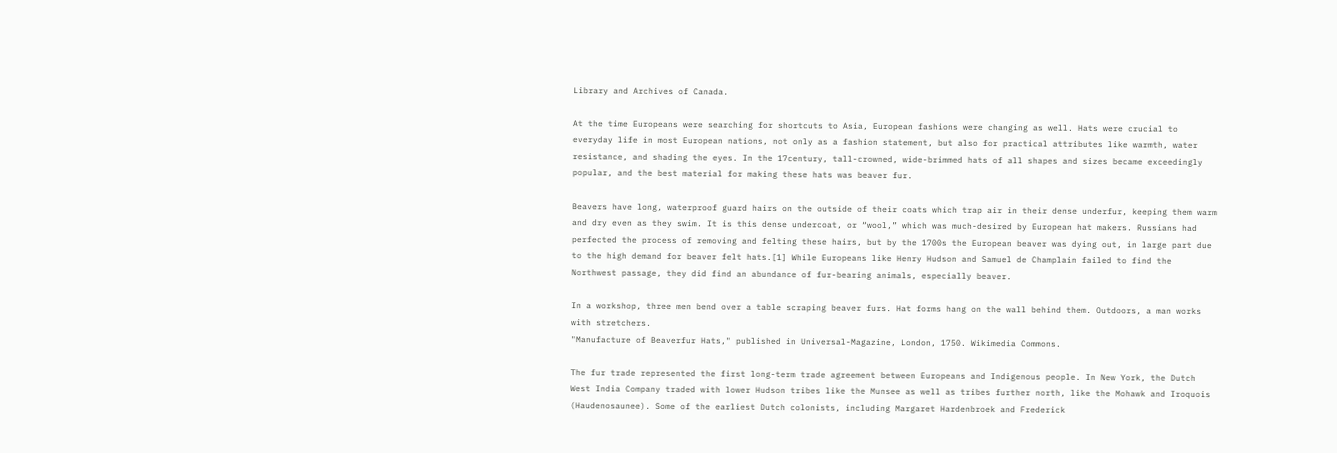Library and Archives of Canada.

At the time Europeans were searching for shortcuts to Asia, European fashions were changing as well. Hats were crucial to everyday life in most European nations, not only as a fashion statement, but also for practical attributes like warmth, water resistance, and shading the eyes. In the 17century, tall-crowned, wide-brimmed hats of all shapes and sizes became exceedingly popular, and the best material for making these hats was beaver fur.

Beavers have long, waterproof guard hairs on the outside of their coats which trap air in their dense underfur, keeping them warm and dry even as they swim. It is this dense undercoat, or “wool,” which was much-desired by European hat makers. Russians had perfected the process of removing and felting these hairs, but by the 1700s the European beaver was dying out, in large part due to the high demand for beaver felt hats.[1] While Europeans like Henry Hudson and Samuel de Champlain failed to find the Northwest passage, they did find an abundance of fur-bearing animals, especially beaver.

In a workshop, three men bend over a table scraping beaver furs. Hat forms hang on the wall behind them. Outdoors, a man works with stretchers.
"Manufacture of Beaverfur Hats," published in Universal-Magazine, London, 1750. Wikimedia Commons.

The fur trade represented the first long-term trade agreement between Europeans and Indigenous people. In New York, the Dutch West India Company traded with lower Hudson tribes like the Munsee as well as tribes further north, like the Mohawk and Iroquois (Haudenosaunee). Some of the earliest Dutch colonists, including Margaret Hardenbroek and Frederick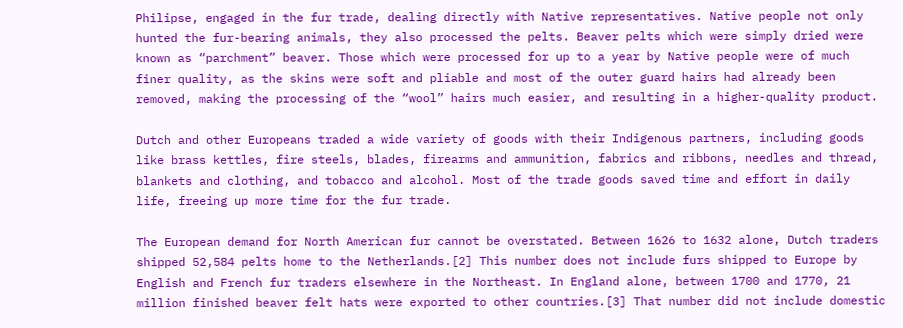Philipse, engaged in the fur trade, dealing directly with Native representatives. Native people not only hunted the fur-bearing animals, they also processed the pelts. Beaver pelts which were simply dried were known as “parchment” beaver. Those which were processed for up to a year by Native people were of much finer quality, as the skins were soft and pliable and most of the outer guard hairs had already been removed, making the processing of the “wool” hairs much easier, and resulting in a higher-quality product.

Dutch and other Europeans traded a wide variety of goods with their Indigenous partners, including goods like brass kettles, fire steels, blades, firearms and ammunition, fabrics and ribbons, needles and thread, blankets and clothing, and tobacco and alcohol. Most of the trade goods saved time and effort in daily life, freeing up more time for the fur trade.

The European demand for North American fur cannot be overstated. Between 1626 to 1632 alone, Dutch traders shipped 52,584 pelts home to the Netherlands.[2] This number does not include furs shipped to Europe by English and French fur traders elsewhere in the Northeast. In England alone, between 1700 and 1770, 21 million finished beaver felt hats were exported to other countries.[3] That number did not include domestic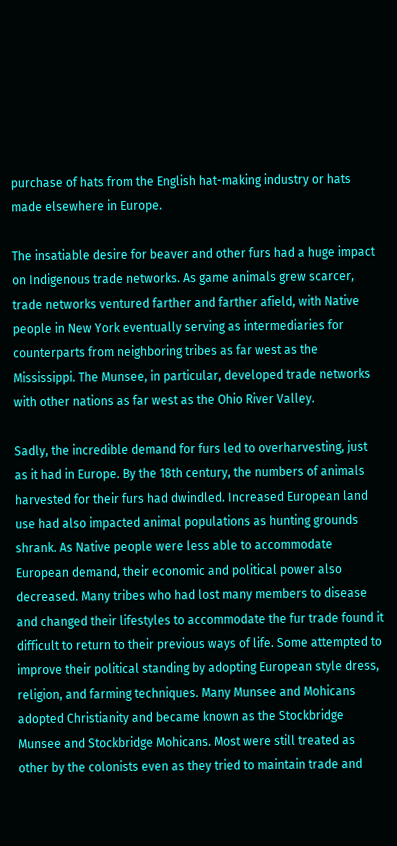purchase of hats from the English hat-making industry or hats made elsewhere in Europe.

The insatiable desire for beaver and other furs had a huge impact on Indigenous trade networks. As game animals grew scarcer, trade networks ventured farther and farther afield, with Native people in New York eventually serving as intermediaries for counterparts from neighboring tribes as far west as the Mississippi. The Munsee, in particular, developed trade networks with other nations as far west as the Ohio River Valley.

Sadly, the incredible demand for furs led to overharvesting, just as it had in Europe. By the 18th century, the numbers of animals harvested for their furs had dwindled. Increased European land use had also impacted animal populations as hunting grounds shrank. As Native people were less able to accommodate European demand, their economic and political power also decreased. Many tribes who had lost many members to disease and changed their lifestyles to accommodate the fur trade found it difficult to return to their previous ways of life. Some attempted to improve their political standing by adopting European style dress, religion, and farming techniques. Many Munsee and Mohicans adopted Christianity and became known as the Stockbridge Munsee and Stockbridge Mohicans. Most were still treated as other by the colonists even as they tried to maintain trade and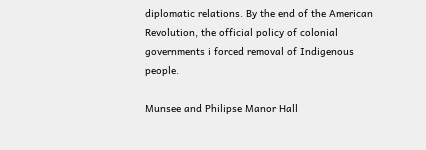diplomatic relations. By the end of the American Revolution, the official policy of colonial governments i forced removal of Indigenous people.

Munsee and Philipse Manor Hall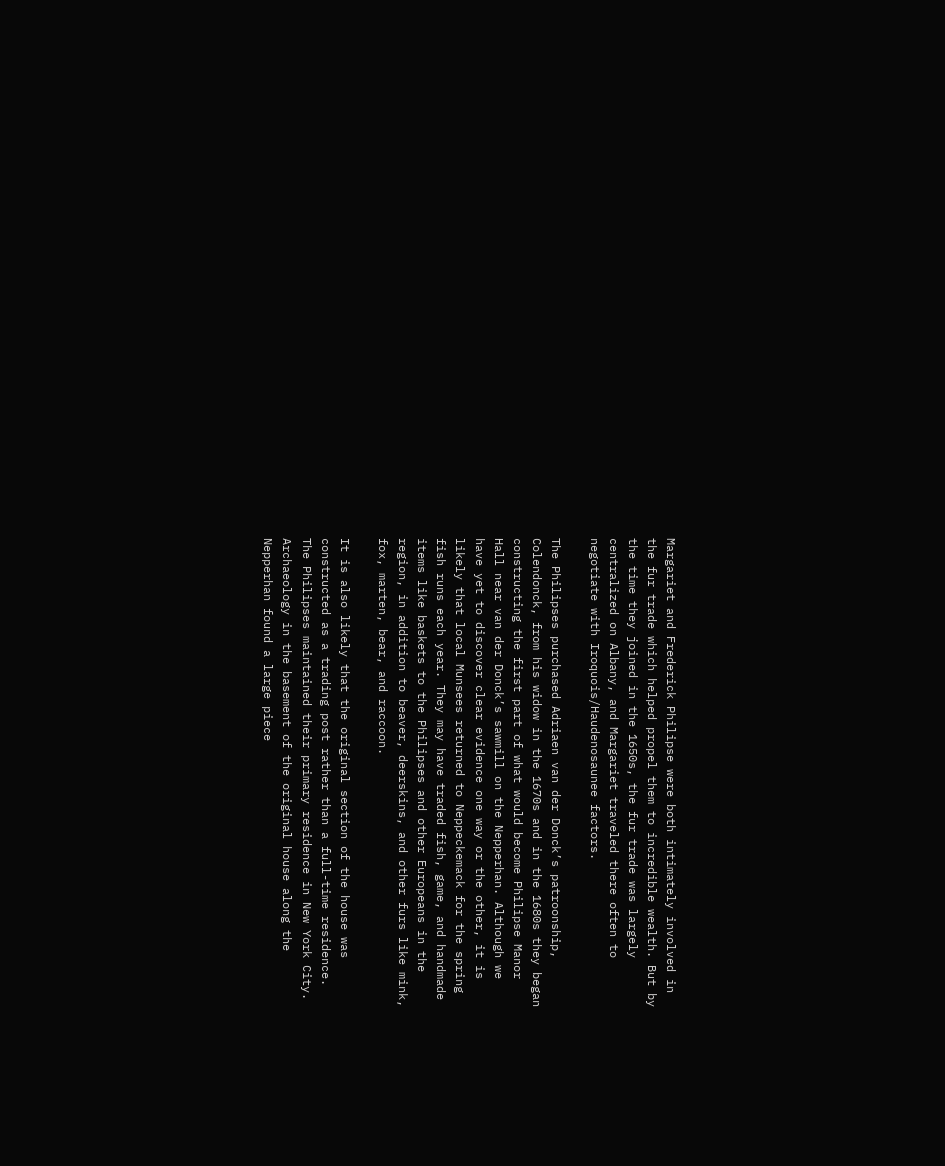Margariet and Frederick Philipse were both intimately involved in the fur trade which helped propel them to incredible wealth. But by the time they joined in the 1650s, the fur trade was largely centralized on Albany, and Margariet traveled there often to negotiate with Iroquois/Haudenosaunee factors.

The Philipses purchased Adriaen van der Donck’s patroonship, Colendonck, from his widow in the 1670s and in the 1680s they began constructing the first part of what would become Philipse Manor Hall near van der Donck’s sawmill on the Nepperhan. Although we have yet to discover clear evidence one way or the other, it is likely that local Munsees returned to Neppeckemack for the spring fish runs each year. They may have traded fish, game, and handmade items like baskets to the Philipses and other Europeans in the region, in addition to beaver, deerskins, and other furs like mink, fox, marten, bear, and raccoon.

It is also likely that the original section of the house was constructed as a trading post rather than a full-time residence. The Philipses maintained their primary residence in New York City. Archaeology in the basement of the original house along the Nepperhan found a large piece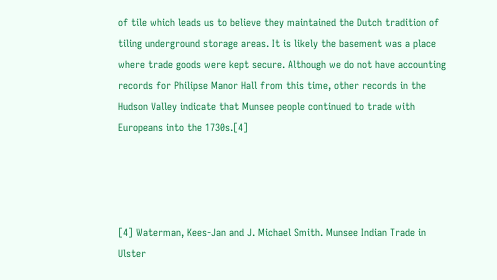of tile which leads us to believe they maintained the Dutch tradition of tiling underground storage areas. It is likely the basement was a place where trade goods were kept secure. Although we do not have accounting records for Philipse Manor Hall from this time, other records in the Hudson Valley indicate that Munsee people continued to trade with Europeans into the 1730s.[4]




[4] Waterman, Kees-Jan and J. Michael Smith. Munsee Indian Trade in Ulster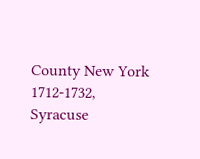County New York 1712-1732, Syracuse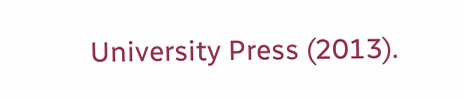University Press (2013).